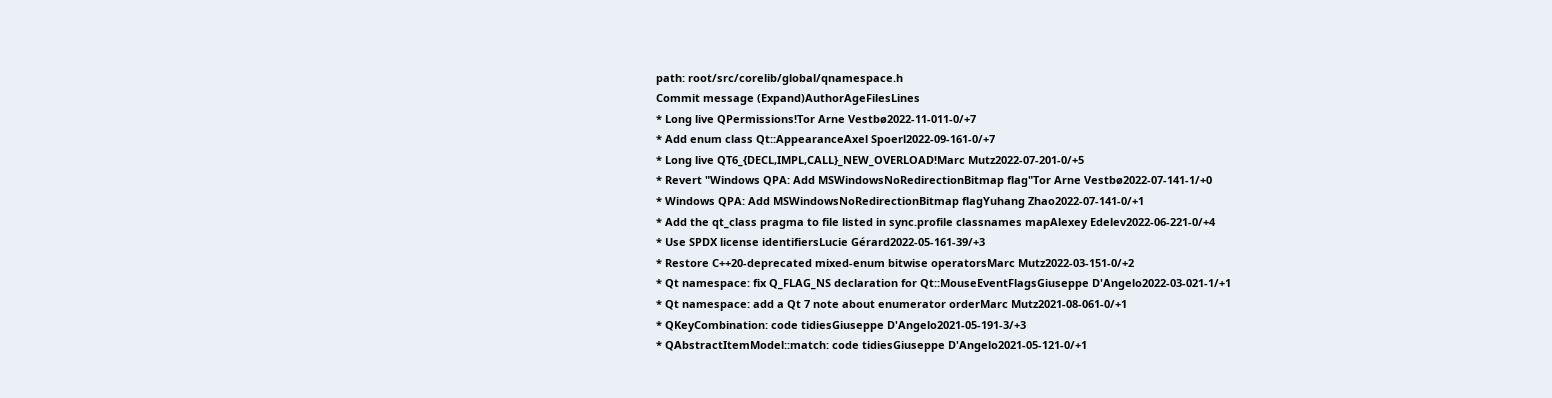path: root/src/corelib/global/qnamespace.h
Commit message (Expand)AuthorAgeFilesLines
* Long live QPermissions!Tor Arne Vestbø2022-11-011-0/+7
* Add enum class Qt::AppearanceAxel Spoerl2022-09-161-0/+7
* Long live QT6_{DECL,IMPL,CALL}_NEW_OVERLOAD!Marc Mutz2022-07-201-0/+5
* Revert "Windows QPA: Add MSWindowsNoRedirectionBitmap flag"Tor Arne Vestbø2022-07-141-1/+0
* Windows QPA: Add MSWindowsNoRedirectionBitmap flagYuhang Zhao2022-07-141-0/+1
* Add the qt_class pragma to file listed in sync.profile classnames mapAlexey Edelev2022-06-221-0/+4
* Use SPDX license identifiersLucie Gérard2022-05-161-39/+3
* Restore C++20-deprecated mixed-enum bitwise operatorsMarc Mutz2022-03-151-0/+2
* Qt namespace: fix Q_FLAG_NS declaration for Qt::MouseEventFlagsGiuseppe D'Angelo2022-03-021-1/+1
* Qt namespace: add a Qt 7 note about enumerator orderMarc Mutz2021-08-061-0/+1
* QKeyCombination: code tidiesGiuseppe D'Angelo2021-05-191-3/+3
* QAbstractItemModel::match: code tidiesGiuseppe D'Angelo2021-05-121-0/+1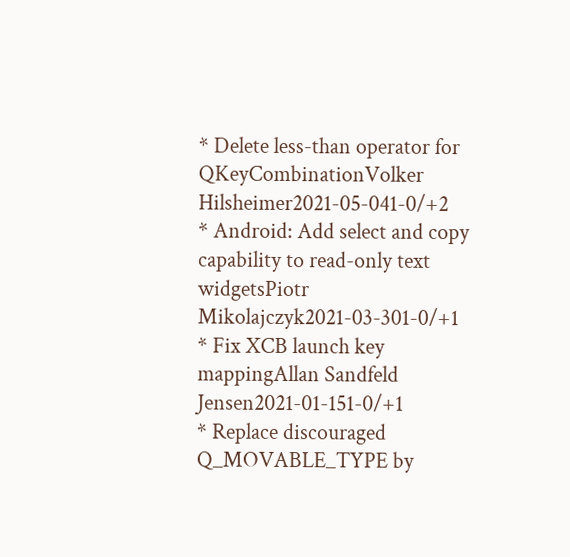* Delete less-than operator for QKeyCombinationVolker Hilsheimer2021-05-041-0/+2
* Android: Add select and copy capability to read-only text widgetsPiotr Mikolajczyk2021-03-301-0/+1
* Fix XCB launch key mappingAllan Sandfeld Jensen2021-01-151-0/+1
* Replace discouraged Q_MOVABLE_TYPE by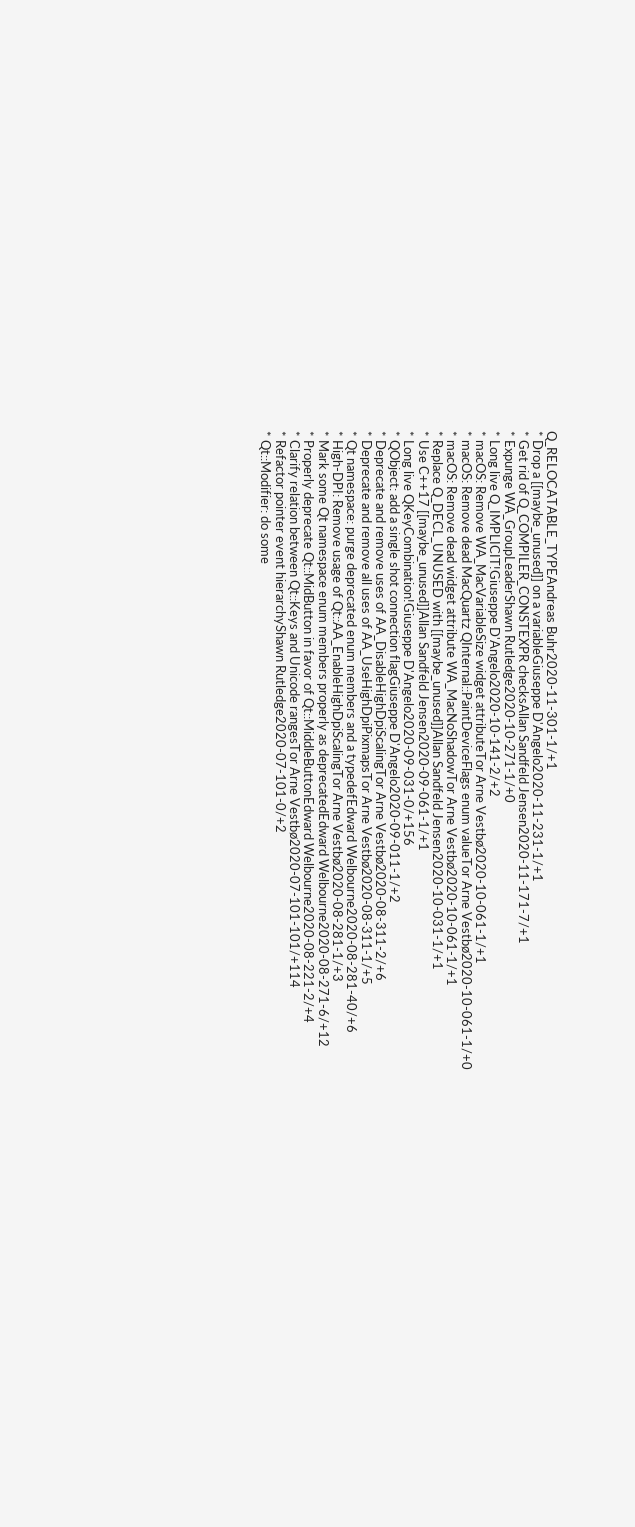Q_RELOCATABLE_TYPEAndreas Buhr2020-11-301-1/+1
* Drop a [[maybe_unused]] on a variableGiuseppe D'Angelo2020-11-231-1/+1
* Get rid of Q_COMPILER_CONSTEXPR checksAllan Sandfeld Jensen2020-11-171-7/+1
* Expunge WA_GroupLeaderShawn Rutledge2020-10-271-1/+0
* Long live Q_IMPLICIT!Giuseppe D'Angelo2020-10-141-2/+2
* macOS: Remove WA_MacVariableSize widget attributeTor Arne Vestbø2020-10-061-1/+1
* macOS: Remove dead MacQuartz QInternal::PaintDeviceFlags enum valueTor Arne Vestbø2020-10-061-1/+0
* macOS: Remove dead widget attribute WA_MacNoShadowTor Arne Vestbø2020-10-061-1/+1
* Replace Q_DECL_UNUSED with [[maybe_unused]]Allan Sandfeld Jensen2020-10-031-1/+1
* Use C++17 [[maybe_unused]]Allan Sandfeld Jensen2020-09-061-1/+1
* Long live QKeyCombination!Giuseppe D'Angelo2020-09-031-0/+156
* QObject: add a single shot connection flagGiuseppe D'Angelo2020-09-011-1/+2
* Deprecate and remove uses of AA_DisableHighDpiScalingTor Arne Vestbø2020-08-311-2/+6
* Deprecate and remove all uses of AA_UseHighDpiPixmapsTor Arne Vestbø2020-08-311-1/+5
* Qt namespace: purge deprecated enum members and a typedefEdward Welbourne2020-08-281-40/+6
* High-DPI: Remove usage of Qt::AA_EnableHighDpiScalingTor Arne Vestbø2020-08-281-1/+3
* Mark some Qt namespace enum members properly as deprecatedEdward Welbourne2020-08-271-6/+12
* Properly deprecate Qt::MidButton in favor of Qt::MiddleButtonEdward Welbourne2020-08-221-2/+4
* Clarify relation between Qt::Keys and Unicode rangesTor Arne Vestbø2020-07-101-101/+114
* Refactor pointer event hierarchyShawn Rutledge2020-07-101-0/+2
* Qt::Modifier: do some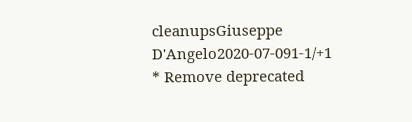cleanupsGiuseppe D'Angelo2020-07-091-1/+1
* Remove deprecated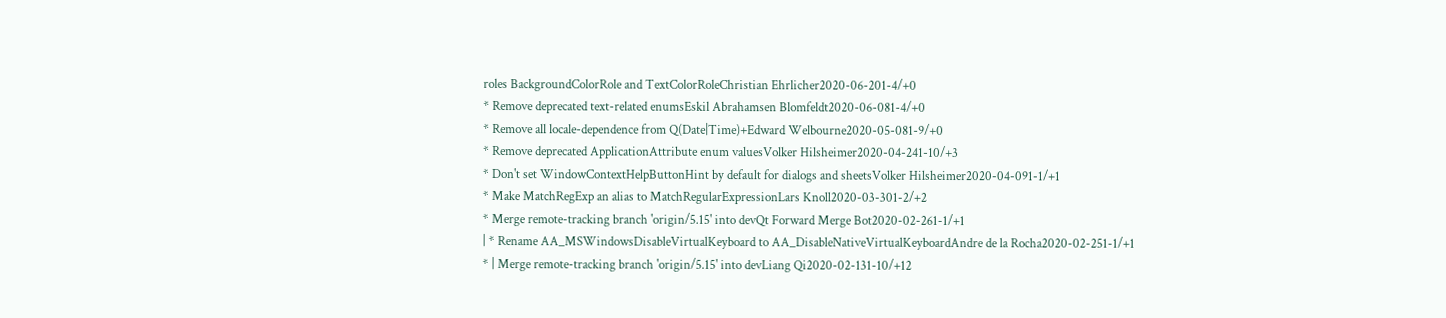roles BackgroundColorRole and TextColorRoleChristian Ehrlicher2020-06-201-4/+0
* Remove deprecated text-related enumsEskil Abrahamsen Blomfeldt2020-06-081-4/+0
* Remove all locale-dependence from Q(Date|Time)+Edward Welbourne2020-05-081-9/+0
* Remove deprecated ApplicationAttribute enum valuesVolker Hilsheimer2020-04-241-10/+3
* Don't set WindowContextHelpButtonHint by default for dialogs and sheetsVolker Hilsheimer2020-04-091-1/+1
* Make MatchRegExp an alias to MatchRegularExpressionLars Knoll2020-03-301-2/+2
* Merge remote-tracking branch 'origin/5.15' into devQt Forward Merge Bot2020-02-261-1/+1
| * Rename AA_MSWindowsDisableVirtualKeyboard to AA_DisableNativeVirtualKeyboardAndre de la Rocha2020-02-251-1/+1
* | Merge remote-tracking branch 'origin/5.15' into devLiang Qi2020-02-131-10/+12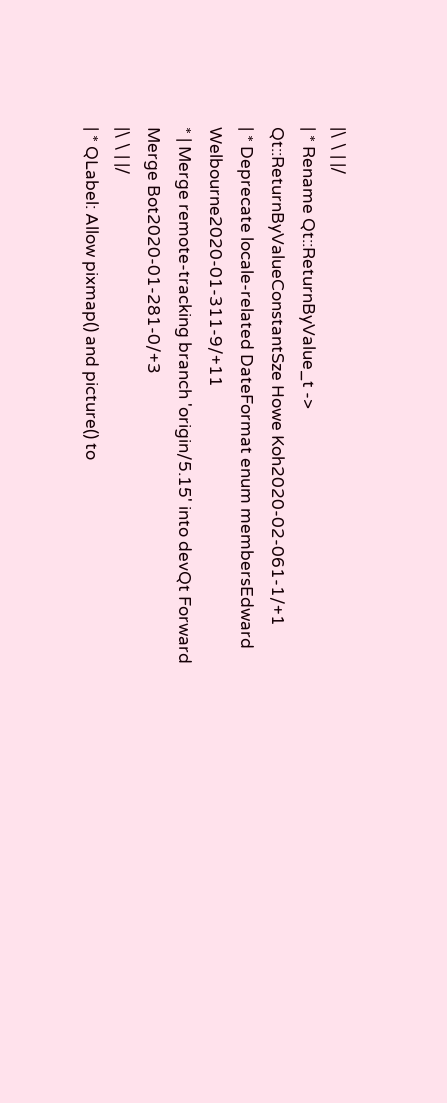|\ \ | |/
| * Rename Qt::ReturnByValue_t -> Qt::ReturnByValueConstantSze Howe Koh2020-02-061-1/+1
| * Deprecate locale-related DateFormat enum membersEdward Welbourne2020-01-311-9/+11
* | Merge remote-tracking branch 'origin/5.15' into devQt Forward Merge Bot2020-01-281-0/+3
|\ \ | |/
| * QLabel: Allow pixmap() and picture() to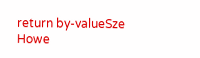return by-valueSze Howe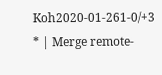Koh2020-01-261-0/+3
* | Merge remote-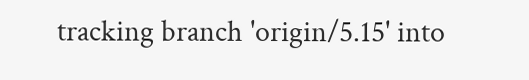tracking branch 'origin/5.15' into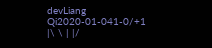devLiang Qi2020-01-041-0/+1
|\ \ | |/